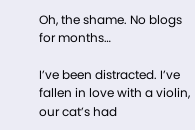Oh, the shame. No blogs for months…

I’ve been distracted. I’ve fallen in love with a violin, our cat’s had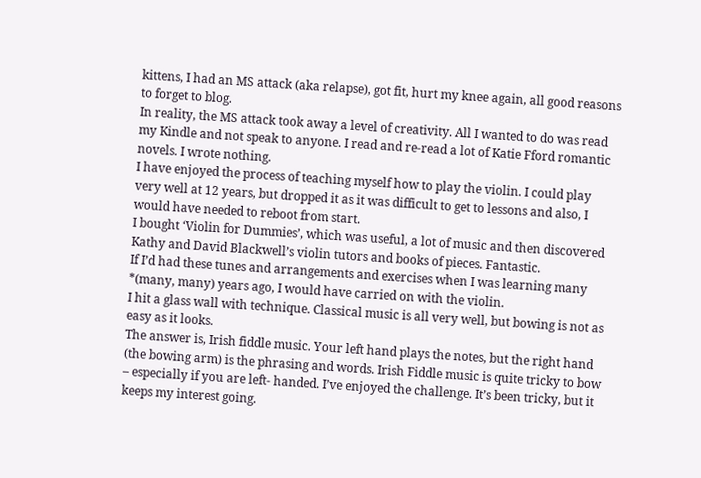kittens, I had an MS attack (aka relapse), got fit, hurt my knee again, all good reasons to forget to blog.
In reality, the MS attack took away a level of creativity. All I wanted to do was read my Kindle and not speak to anyone. I read and re-read a lot of Katie Fford romantic novels. I wrote nothing.
I have enjoyed the process of teaching myself how to play the violin. I could play very well at 12 years, but dropped it as it was difficult to get to lessons and also, I would have needed to reboot from start.
I bought ‘Violin for Dummies’, which was useful, a lot of music and then discovered Kathy and David Blackwell’s violin tutors and books of pieces. Fantastic.
If I’d had these tunes and arrangements and exercises when I was learning many *(many, many) years ago, I would have carried on with the violin.
I hit a glass wall with technique. Classical music is all very well, but bowing is not as easy as it looks.
The answer is, Irish fiddle music. Your left hand plays the notes, but the right hand (the bowing arm) is the phrasing and words. Irish Fiddle music is quite tricky to bow – especially if you are left- handed. I’ve enjoyed the challenge. It’s been tricky, but it keeps my interest going.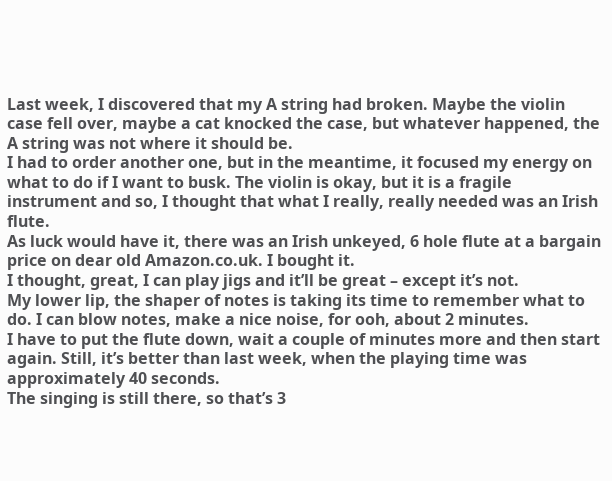Last week, I discovered that my A string had broken. Maybe the violin case fell over, maybe a cat knocked the case, but whatever happened, the A string was not where it should be.
I had to order another one, but in the meantime, it focused my energy on what to do if I want to busk. The violin is okay, but it is a fragile instrument and so, I thought that what I really, really needed was an Irish flute.
As luck would have it, there was an Irish unkeyed, 6 hole flute at a bargain price on dear old Amazon.co.uk. I bought it.
I thought, great, I can play jigs and it’ll be great – except it’s not.
My lower lip, the shaper of notes is taking its time to remember what to do. I can blow notes, make a nice noise, for ooh, about 2 minutes.
I have to put the flute down, wait a couple of minutes more and then start again. Still, it’s better than last week, when the playing time was approximately 40 seconds.
The singing is still there, so that’s 3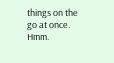things on the go at once. Hmm.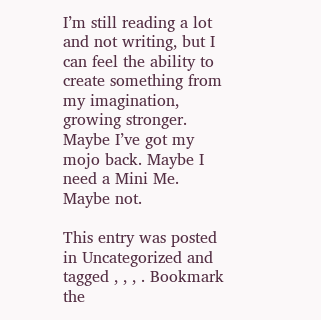I’m still reading a lot and not writing, but I can feel the ability to create something from my imagination, growing stronger.
Maybe I’ve got my mojo back. Maybe I need a Mini Me. Maybe not.

This entry was posted in Uncategorized and tagged , , , . Bookmark the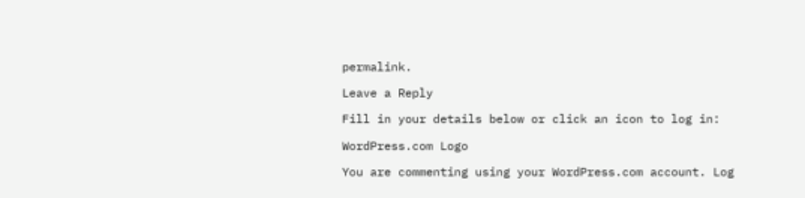permalink.

Leave a Reply

Fill in your details below or click an icon to log in:

WordPress.com Logo

You are commenting using your WordPress.com account. Log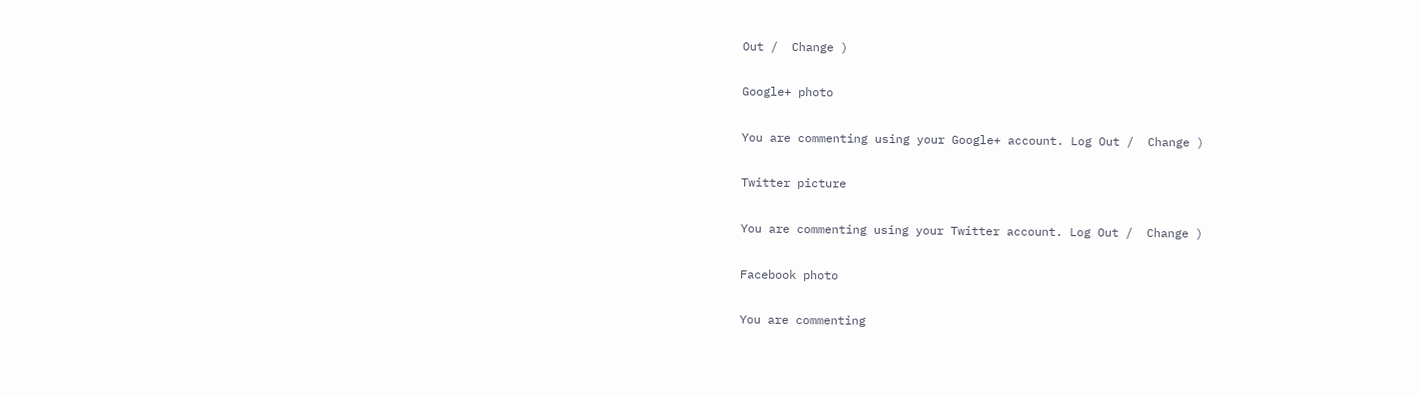Out /  Change )

Google+ photo

You are commenting using your Google+ account. Log Out /  Change )

Twitter picture

You are commenting using your Twitter account. Log Out /  Change )

Facebook photo

You are commenting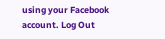using your Facebook account. Log Out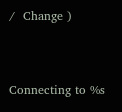/  Change )


Connecting to %s